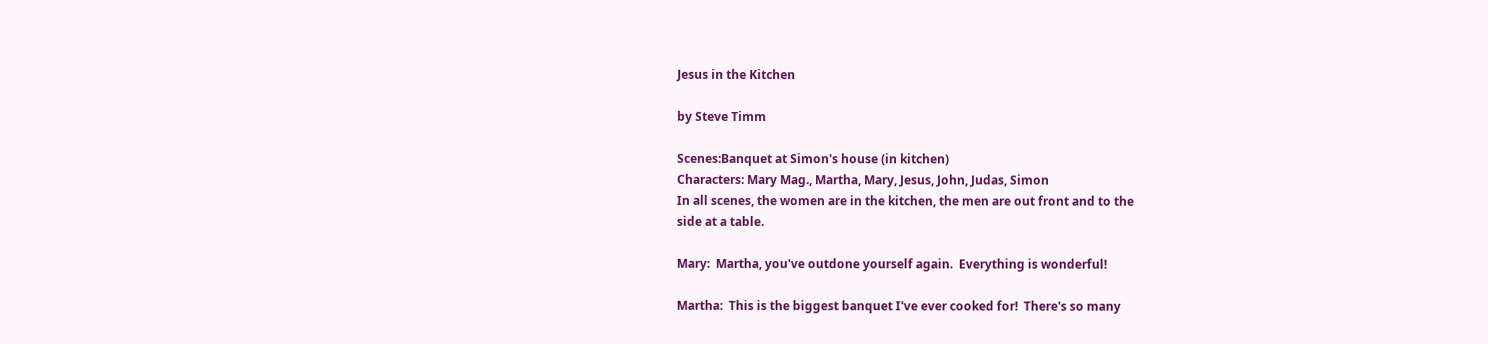Jesus in the Kitchen

by Steve Timm

Scenes:Banquet at Simon's house (in kitchen)
Characters: Mary Mag., Martha, Mary, Jesus, John, Judas, Simon
In all scenes, the women are in the kitchen, the men are out front and to the
side at a table.

Mary:  Martha, you've outdone yourself again.  Everything is wonderful!

Martha:  This is the biggest banquet I've ever cooked for!  There's so many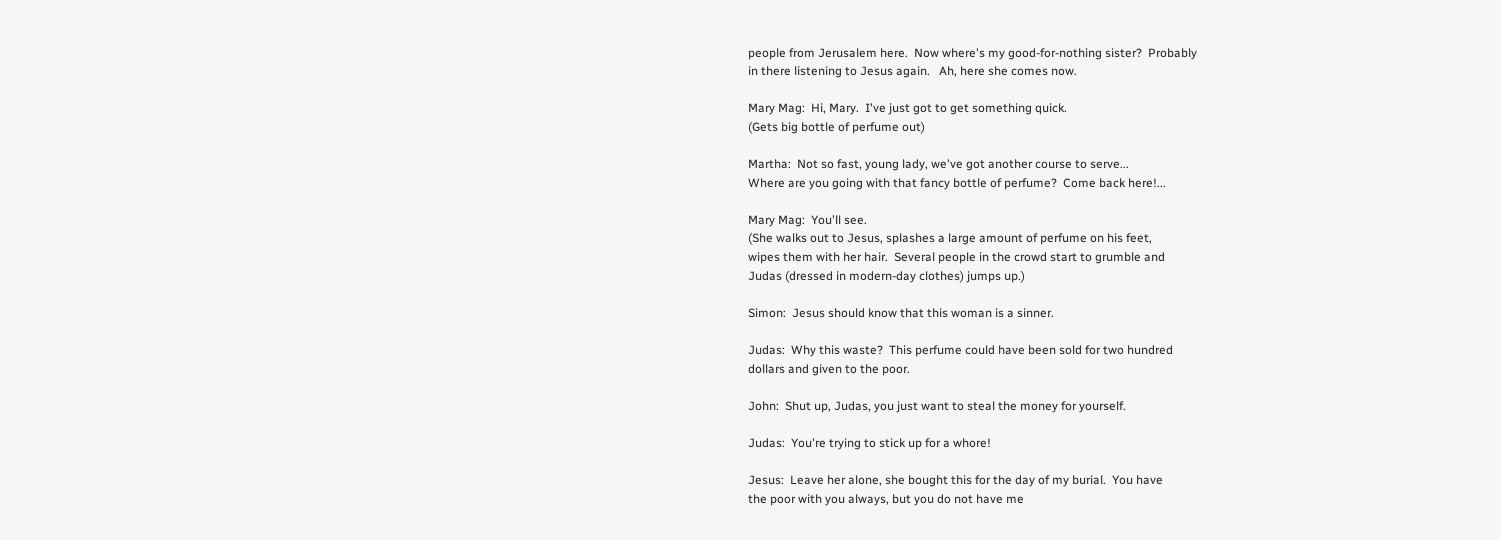people from Jerusalem here.  Now where's my good-for-nothing sister?  Probably
in there listening to Jesus again.   Ah, here she comes now.

Mary Mag:  Hi, Mary.  I've just got to get something quick.
(Gets big bottle of perfume out)

Martha:  Not so fast, young lady, we've got another course to serve...
Where are you going with that fancy bottle of perfume?  Come back here!...

Mary Mag:  You'll see.
(She walks out to Jesus, splashes a large amount of perfume on his feet,
wipes them with her hair.  Several people in the crowd start to grumble and
Judas (dressed in modern-day clothes) jumps up.)

Simon:  Jesus should know that this woman is a sinner.

Judas:  Why this waste?  This perfume could have been sold for two hundred
dollars and given to the poor.

John:  Shut up, Judas, you just want to steal the money for yourself.

Judas:  You're trying to stick up for a whore!

Jesus:  Leave her alone, she bought this for the day of my burial.  You have
the poor with you always, but you do not have me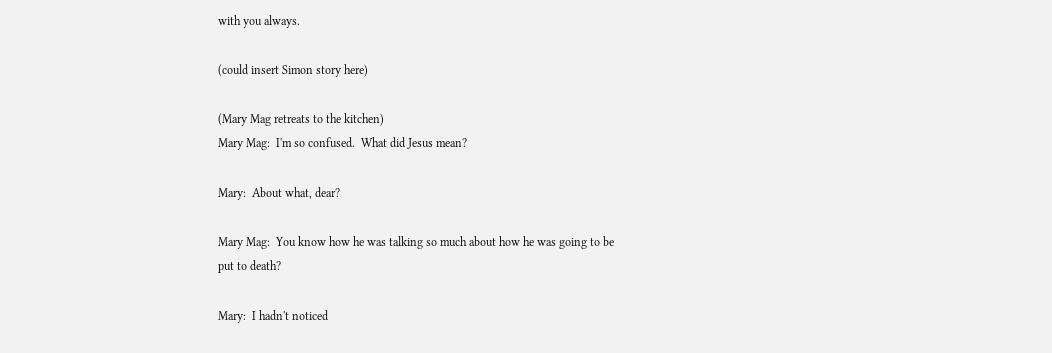with you always.

(could insert Simon story here)

(Mary Mag retreats to the kitchen)
Mary Mag:  I'm so confused.  What did Jesus mean?

Mary:  About what, dear?

Mary Mag:  You know how he was talking so much about how he was going to be
put to death?

Mary:  I hadn't noticed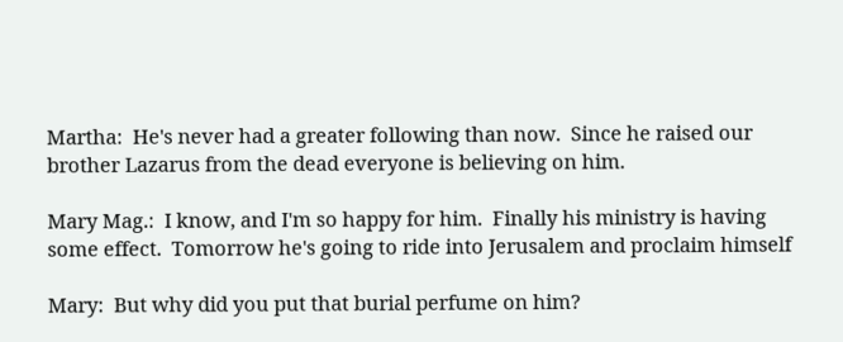Martha:  He's never had a greater following than now.  Since he raised our
brother Lazarus from the dead everyone is believing on him.

Mary Mag.:  I know, and I'm so happy for him.  Finally his ministry is having
some effect.  Tomorrow he's going to ride into Jerusalem and proclaim himself

Mary:  But why did you put that burial perfume on him?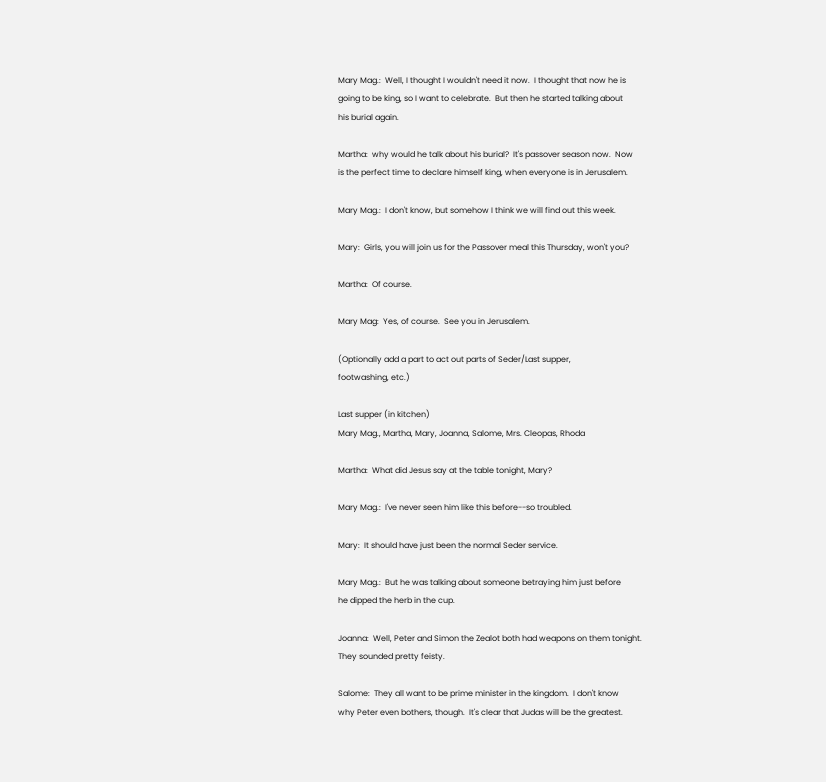Mary Mag.:  Well, I thought I wouldn't need it now.  I thought that now he is
going to be king, so I want to celebrate.  But then he started talking about
his burial again.

Martha:  why would he talk about his burial?  It's passover season now.  Now
is the perfect time to declare himself king, when everyone is in Jerusalem.

Mary Mag.:  I don't know, but somehow I think we will find out this week.

Mary:  Girls, you will join us for the Passover meal this Thursday, won't you?

Martha:  Of course.

Mary Mag:  Yes, of course.  See you in Jerusalem.

(Optionally add a part to act out parts of Seder/Last supper,
footwashing, etc.)

Last supper (in kitchen)
Mary Mag., Martha, Mary, Joanna, Salome, Mrs. Cleopas, Rhoda

Martha:  What did Jesus say at the table tonight, Mary?

Mary Mag.:  I've never seen him like this before--so troubled.

Mary:  It should have just been the normal Seder service.

Mary Mag.:  But he was talking about someone betraying him just before
he dipped the herb in the cup.

Joanna:  Well, Peter and Simon the Zealot both had weapons on them tonight.
They sounded pretty feisty.

Salome:  They all want to be prime minister in the kingdom.  I don't know
why Peter even bothers, though.  It's clear that Judas will be the greatest.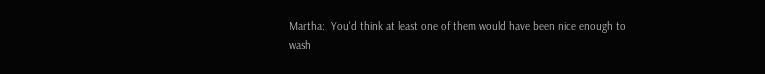Martha:  You'd think at least one of them would have been nice enough to
wash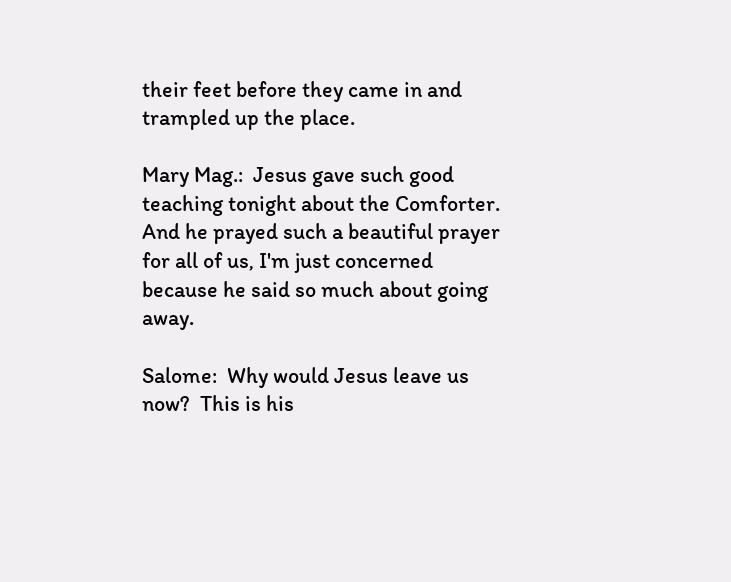their feet before they came in and trampled up the place.

Mary Mag.:  Jesus gave such good teaching tonight about the Comforter.
And he prayed such a beautiful prayer for all of us, I'm just concerned
because he said so much about going away.

Salome:  Why would Jesus leave us now?  This is his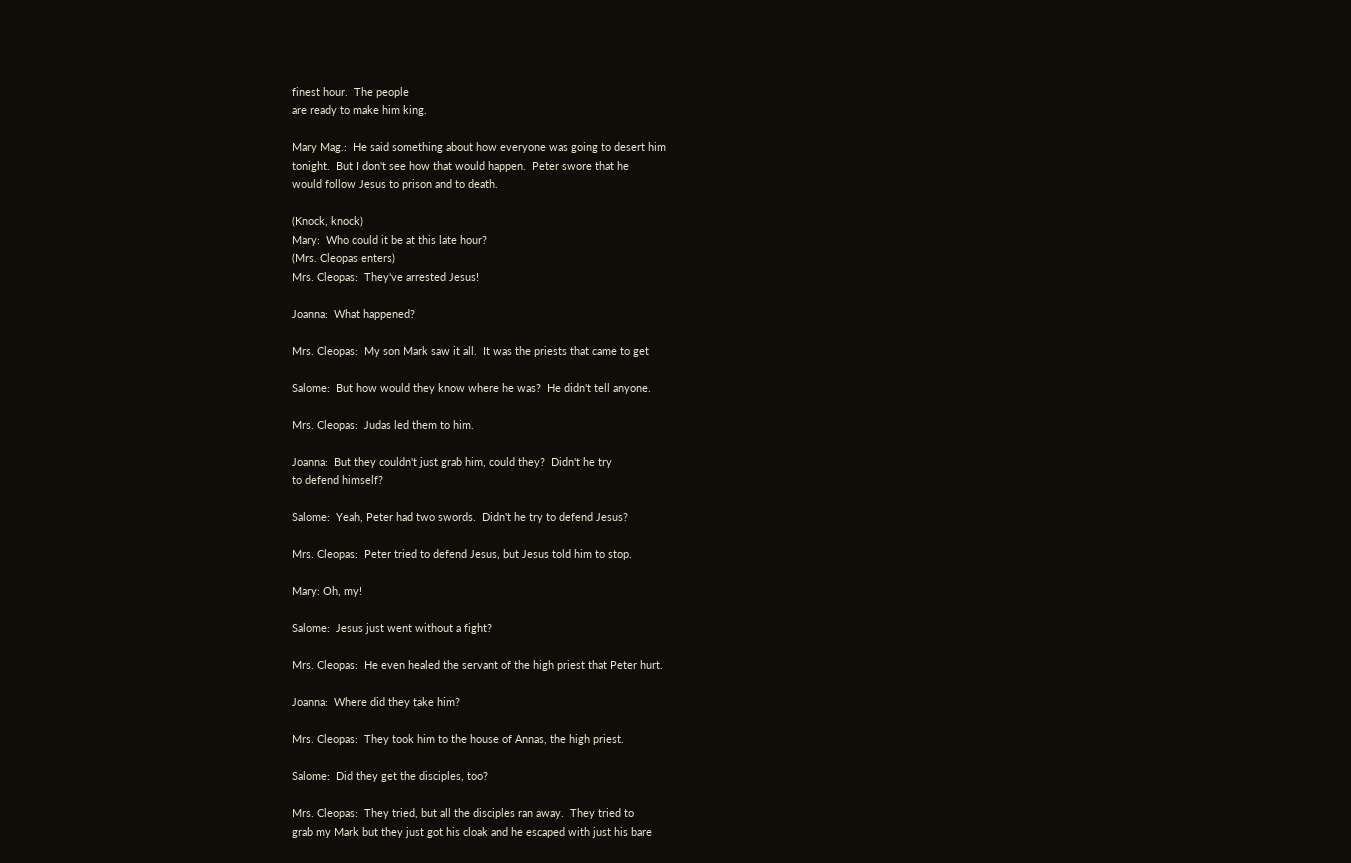finest hour.  The people
are ready to make him king.

Mary Mag.:  He said something about how everyone was going to desert him
tonight.  But I don't see how that would happen.  Peter swore that he
would follow Jesus to prison and to death.

(Knock, knock)
Mary:  Who could it be at this late hour?
(Mrs. Cleopas enters)
Mrs. Cleopas:  They've arrested Jesus!

Joanna:  What happened?

Mrs. Cleopas:  My son Mark saw it all.  It was the priests that came to get

Salome:  But how would they know where he was?  He didn't tell anyone.

Mrs. Cleopas:  Judas led them to him.

Joanna:  But they couldn't just grab him, could they?  Didn't he try
to defend himself?

Salome:  Yeah, Peter had two swords.  Didn't he try to defend Jesus?

Mrs. Cleopas:  Peter tried to defend Jesus, but Jesus told him to stop.

Mary: Oh, my!

Salome:  Jesus just went without a fight?

Mrs. Cleopas:  He even healed the servant of the high priest that Peter hurt.

Joanna:  Where did they take him?

Mrs. Cleopas:  They took him to the house of Annas, the high priest.

Salome:  Did they get the disciples, too?

Mrs. Cleopas:  They tried, but all the disciples ran away.  They tried to
grab my Mark but they just got his cloak and he escaped with just his bare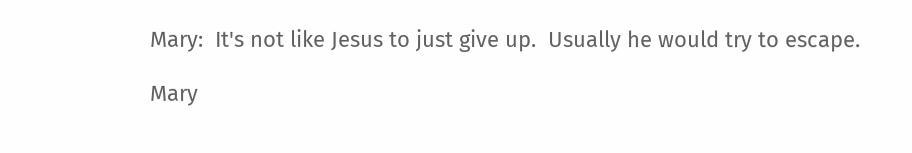Mary:  It's not like Jesus to just give up.  Usually he would try to escape.

Mary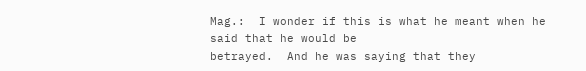Mag.:  I wonder if this is what he meant when he said that he would be
betrayed.  And he was saying that they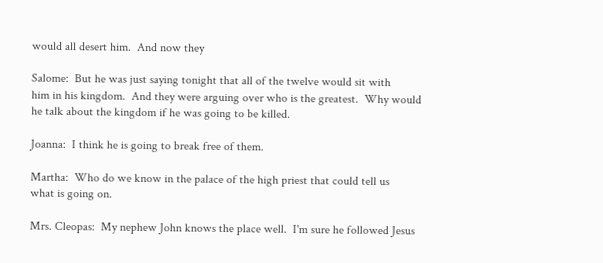would all desert him.  And now they

Salome:  But he was just saying tonight that all of the twelve would sit with
him in his kingdom.  And they were arguing over who is the greatest.  Why would
he talk about the kingdom if he was going to be killed.

Joanna:  I think he is going to break free of them.

Martha:  Who do we know in the palace of the high priest that could tell us
what is going on.

Mrs. Cleopas:  My nephew John knows the place well.  I'm sure he followed Jesus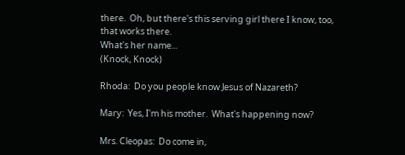there.  Oh, but there's this serving girl there I know, too, that works there.
What's her name...
(Knock, Knock)

Rhoda:  Do you people know Jesus of Nazareth?

Mary:  Yes, I'm his mother.  What's happening now?

Mrs. Cleopas:  Do come in,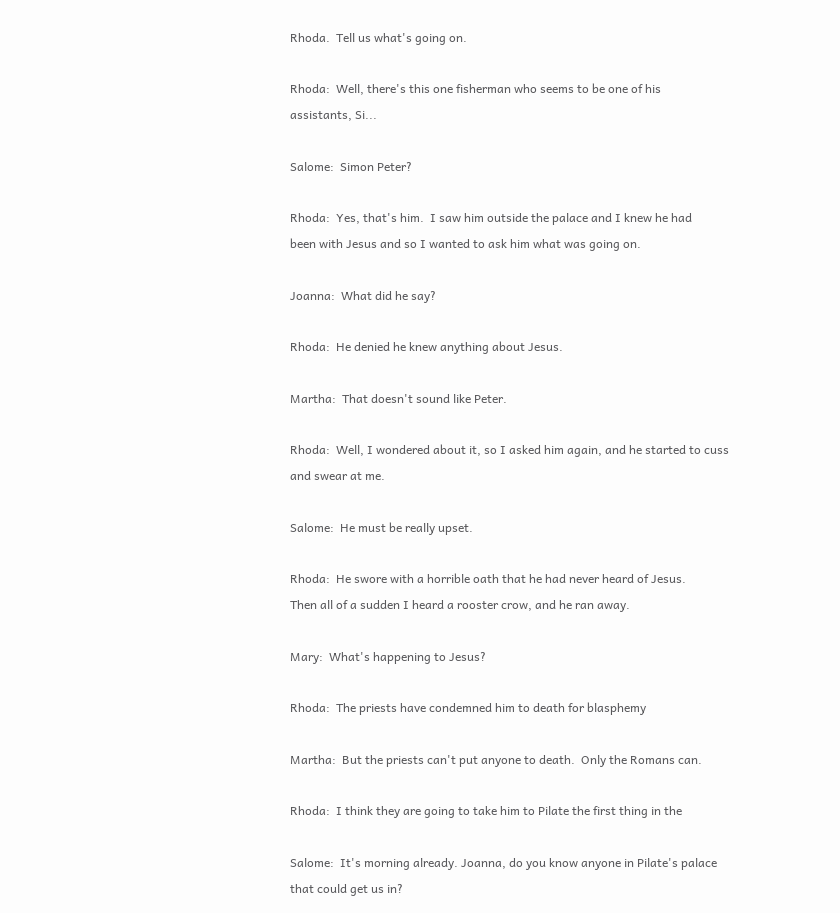Rhoda.  Tell us what's going on.

Rhoda:  Well, there's this one fisherman who seems to be one of his
assistants, Si...

Salome:  Simon Peter?

Rhoda:  Yes, that's him.  I saw him outside the palace and I knew he had
been with Jesus and so I wanted to ask him what was going on.

Joanna:  What did he say?

Rhoda:  He denied he knew anything about Jesus.

Martha:  That doesn't sound like Peter.

Rhoda:  Well, I wondered about it, so I asked him again, and he started to cuss
and swear at me.

Salome:  He must be really upset.

Rhoda:  He swore with a horrible oath that he had never heard of Jesus.
Then all of a sudden I heard a rooster crow, and he ran away.

Mary:  What's happening to Jesus?

Rhoda:  The priests have condemned him to death for blasphemy

Martha:  But the priests can't put anyone to death.  Only the Romans can.

Rhoda:  I think they are going to take him to Pilate the first thing in the

Salome:  It's morning already. Joanna, do you know anyone in Pilate's palace
that could get us in?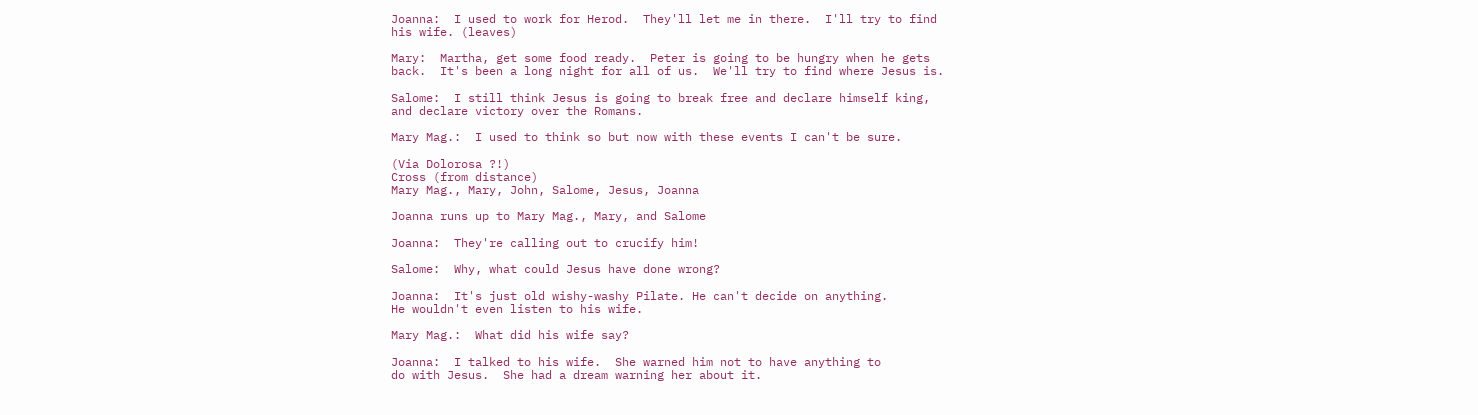Joanna:  I used to work for Herod.  They'll let me in there.  I'll try to find
his wife. (leaves)

Mary:  Martha, get some food ready.  Peter is going to be hungry when he gets
back.  It's been a long night for all of us.  We'll try to find where Jesus is.

Salome:  I still think Jesus is going to break free and declare himself king,
and declare victory over the Romans.

Mary Mag.:  I used to think so but now with these events I can't be sure.

(Via Dolorosa ?!)
Cross (from distance)
Mary Mag., Mary, John, Salome, Jesus, Joanna

Joanna runs up to Mary Mag., Mary, and Salome

Joanna:  They're calling out to crucify him!

Salome:  Why, what could Jesus have done wrong?

Joanna:  It's just old wishy-washy Pilate. He can't decide on anything.
He wouldn't even listen to his wife.

Mary Mag.:  What did his wife say?

Joanna:  I talked to his wife.  She warned him not to have anything to
do with Jesus.  She had a dream warning her about it.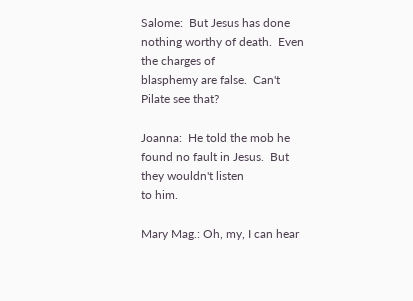Salome:  But Jesus has done nothing worthy of death.  Even the charges of
blasphemy are false.  Can't Pilate see that?

Joanna:  He told the mob he found no fault in Jesus.  But they wouldn't listen
to him.

Mary Mag.: Oh, my, I can hear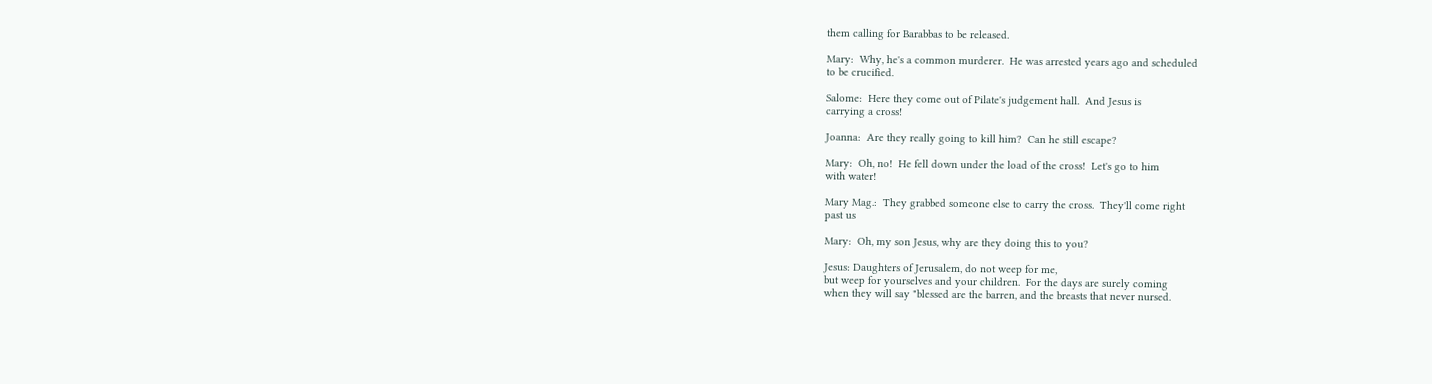them calling for Barabbas to be released.

Mary:  Why, he's a common murderer.  He was arrested years ago and scheduled
to be crucified.

Salome:  Here they come out of Pilate's judgement hall.  And Jesus is
carrying a cross!

Joanna:  Are they really going to kill him?  Can he still escape?

Mary:  Oh, no!  He fell down under the load of the cross!  Let's go to him
with water!

Mary Mag.:  They grabbed someone else to carry the cross.  They'll come right
past us

Mary:  Oh, my son Jesus, why are they doing this to you?

Jesus: Daughters of Jerusalem, do not weep for me,
but weep for yourselves and your children.  For the days are surely coming
when they will say "blessed are the barren, and the breasts that never nursed.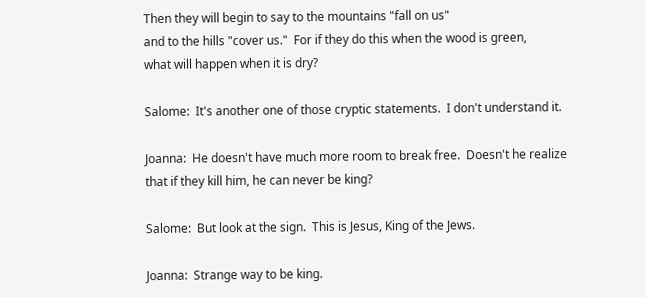Then they will begin to say to the mountains "fall on us"
and to the hills "cover us."  For if they do this when the wood is green,
what will happen when it is dry?

Salome:  It's another one of those cryptic statements.  I don't understand it.

Joanna:  He doesn't have much more room to break free.  Doesn't he realize
that if they kill him, he can never be king?

Salome:  But look at the sign.  This is Jesus, King of the Jews.

Joanna:  Strange way to be king.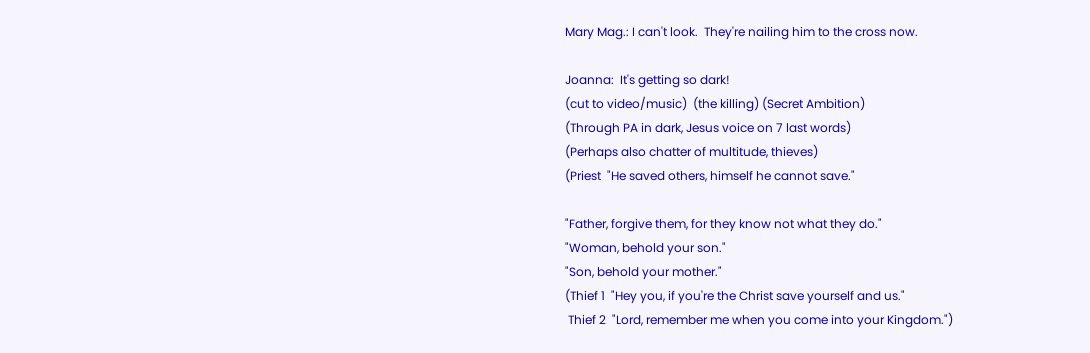Mary Mag.: I can't look.  They're nailing him to the cross now.

Joanna:  It's getting so dark!
(cut to video/music)  (the killing) (Secret Ambition)
(Through PA in dark, Jesus voice on 7 last words)
(Perhaps also chatter of multitude, thieves)
(Priest  "He saved others, himself he cannot save."

"Father, forgive them, for they know not what they do."
"Woman, behold your son."
"Son, behold your mother."
(Thief 1  "Hey you, if you're the Christ save yourself and us."
 Thief 2  "Lord, remember me when you come into your Kingdom.")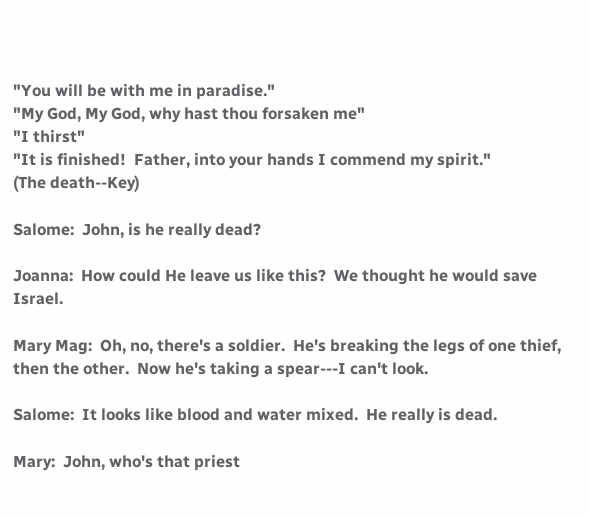"You will be with me in paradise."
"My God, My God, why hast thou forsaken me"
"I thirst"
"It is finished!  Father, into your hands I commend my spirit."
(The death--Key)

Salome:  John, is he really dead?

Joanna:  How could He leave us like this?  We thought he would save Israel.

Mary Mag:  Oh, no, there's a soldier.  He's breaking the legs of one thief,
then the other.  Now he's taking a spear---I can't look.

Salome:  It looks like blood and water mixed.  He really is dead.

Mary:  John, who's that priest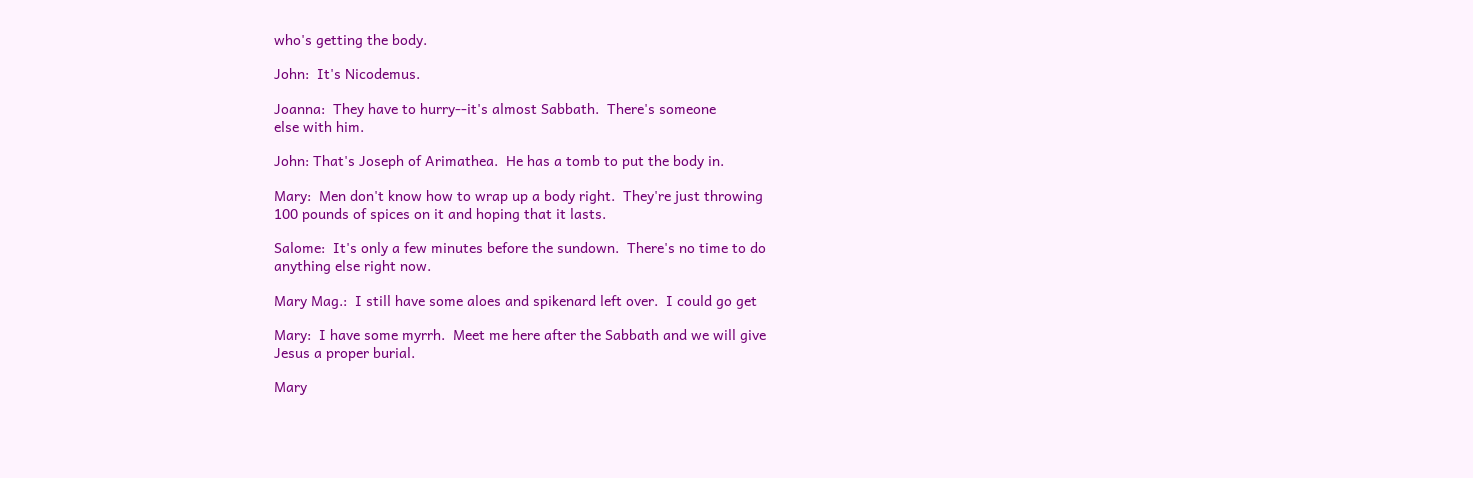who's getting the body.

John:  It's Nicodemus.

Joanna:  They have to hurry--it's almost Sabbath.  There's someone
else with him.

John: That's Joseph of Arimathea.  He has a tomb to put the body in.

Mary:  Men don't know how to wrap up a body right.  They're just throwing
100 pounds of spices on it and hoping that it lasts.

Salome:  It's only a few minutes before the sundown.  There's no time to do
anything else right now.

Mary Mag.:  I still have some aloes and spikenard left over.  I could go get

Mary:  I have some myrrh.  Meet me here after the Sabbath and we will give
Jesus a proper burial.

Mary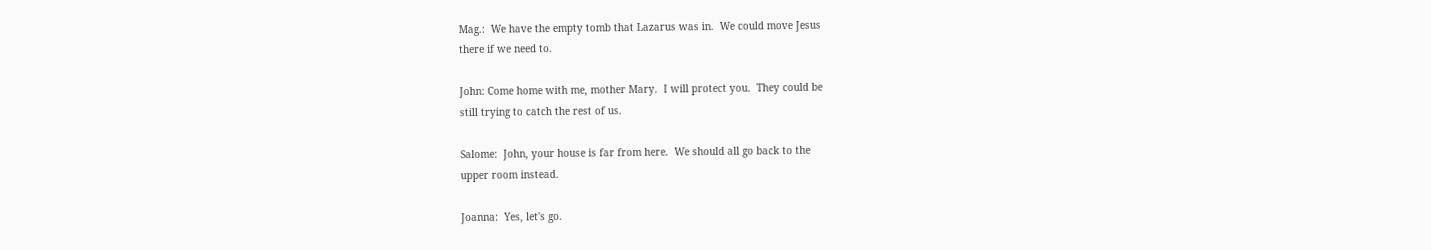Mag.:  We have the empty tomb that Lazarus was in.  We could move Jesus
there if we need to.

John: Come home with me, mother Mary.  I will protect you.  They could be
still trying to catch the rest of us.

Salome:  John, your house is far from here.  We should all go back to the
upper room instead.

Joanna:  Yes, let's go.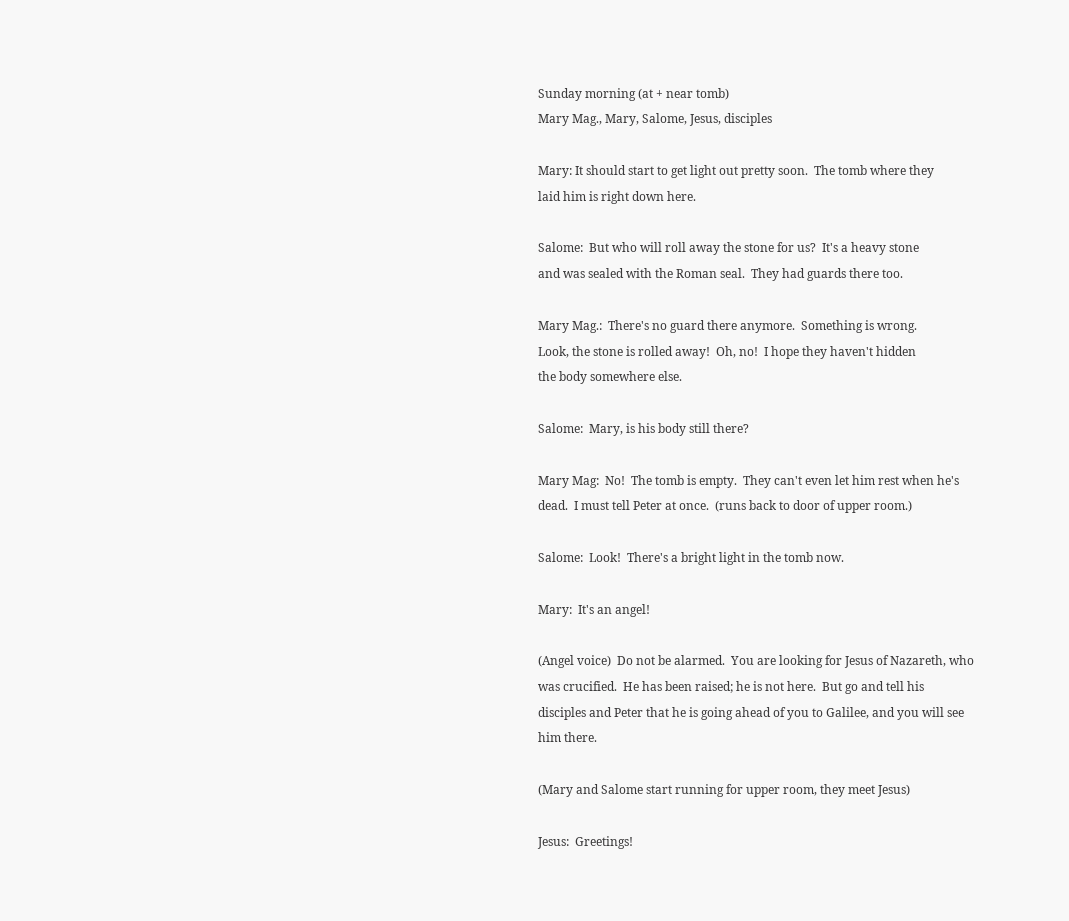Sunday morning (at + near tomb)
Mary Mag., Mary, Salome, Jesus, disciples

Mary: It should start to get light out pretty soon.  The tomb where they
laid him is right down here.

Salome:  But who will roll away the stone for us?  It's a heavy stone
and was sealed with the Roman seal.  They had guards there too.

Mary Mag.:  There's no guard there anymore.  Something is wrong.
Look, the stone is rolled away!  Oh, no!  I hope they haven't hidden
the body somewhere else.

Salome:  Mary, is his body still there?

Mary Mag:  No!  The tomb is empty.  They can't even let him rest when he's
dead.  I must tell Peter at once.  (runs back to door of upper room.)

Salome:  Look!  There's a bright light in the tomb now.

Mary:  It's an angel!

(Angel voice)  Do not be alarmed.  You are looking for Jesus of Nazareth, who
was crucified.  He has been raised; he is not here.  But go and tell his
disciples and Peter that he is going ahead of you to Galilee, and you will see
him there.

(Mary and Salome start running for upper room, they meet Jesus)

Jesus:  Greetings!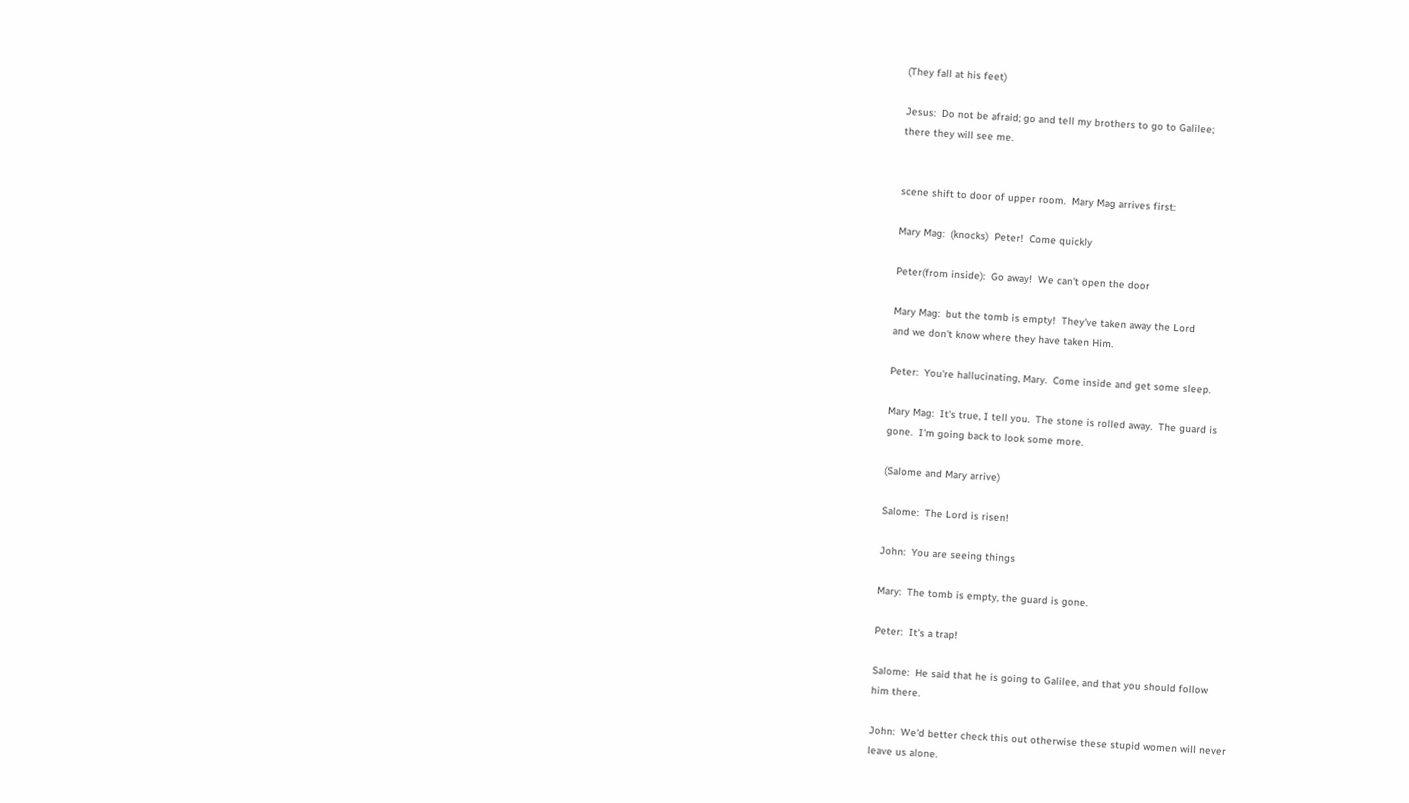(They fall at his feet)

Jesus:  Do not be afraid; go and tell my brothers to go to Galilee;
there they will see me.


scene shift to door of upper room.  Mary Mag arrives first:

Mary Mag:  (knocks)  Peter!  Come quickly

Peter(from inside):  Go away!  We can't open the door

Mary Mag:  but the tomb is empty!  They've taken away the Lord
and we don't know where they have taken Him.

Peter:  You're hallucinating, Mary.  Come inside and get some sleep.

Mary Mag:  It's true, I tell you.  The stone is rolled away.  The guard is
gone.  I'm going back to look some more.

(Salome and Mary arrive)

Salome:  The Lord is risen!

John:  You are seeing things

Mary:  The tomb is empty, the guard is gone.

Peter:  It's a trap!

Salome:  He said that he is going to Galilee, and that you should follow
him there.

John:  We'd better check this out otherwise these stupid women will never
leave us alone.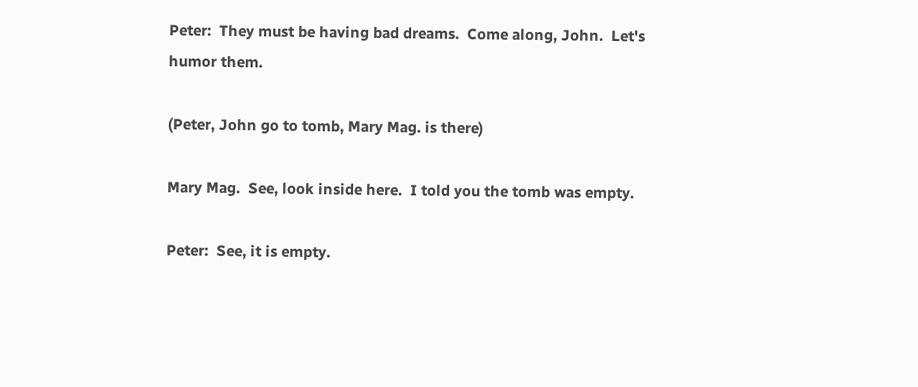Peter:  They must be having bad dreams.  Come along, John.  Let's humor them.

(Peter, John go to tomb, Mary Mag. is there)

Mary Mag.  See, look inside here.  I told you the tomb was empty.

Peter:  See, it is empty.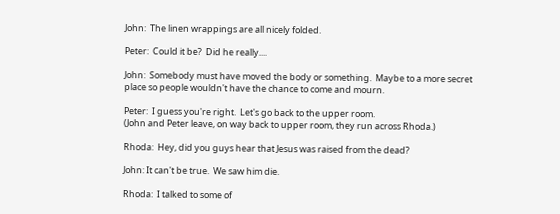John:  The linen wrappings are all nicely folded.

Peter:  Could it be?  Did he really....

John:  Somebody must have moved the body or something.  Maybe to a more secret
place so people wouldn't have the chance to come and mourn.

Peter:  I guess you're right.  Let's go back to the upper room.
(John and Peter leave, on way back to upper room, they run across Rhoda.)

Rhoda:  Hey, did you guys hear that Jesus was raised from the dead?

John: It can't be true.  We saw him die.

Rhoda:  I talked to some of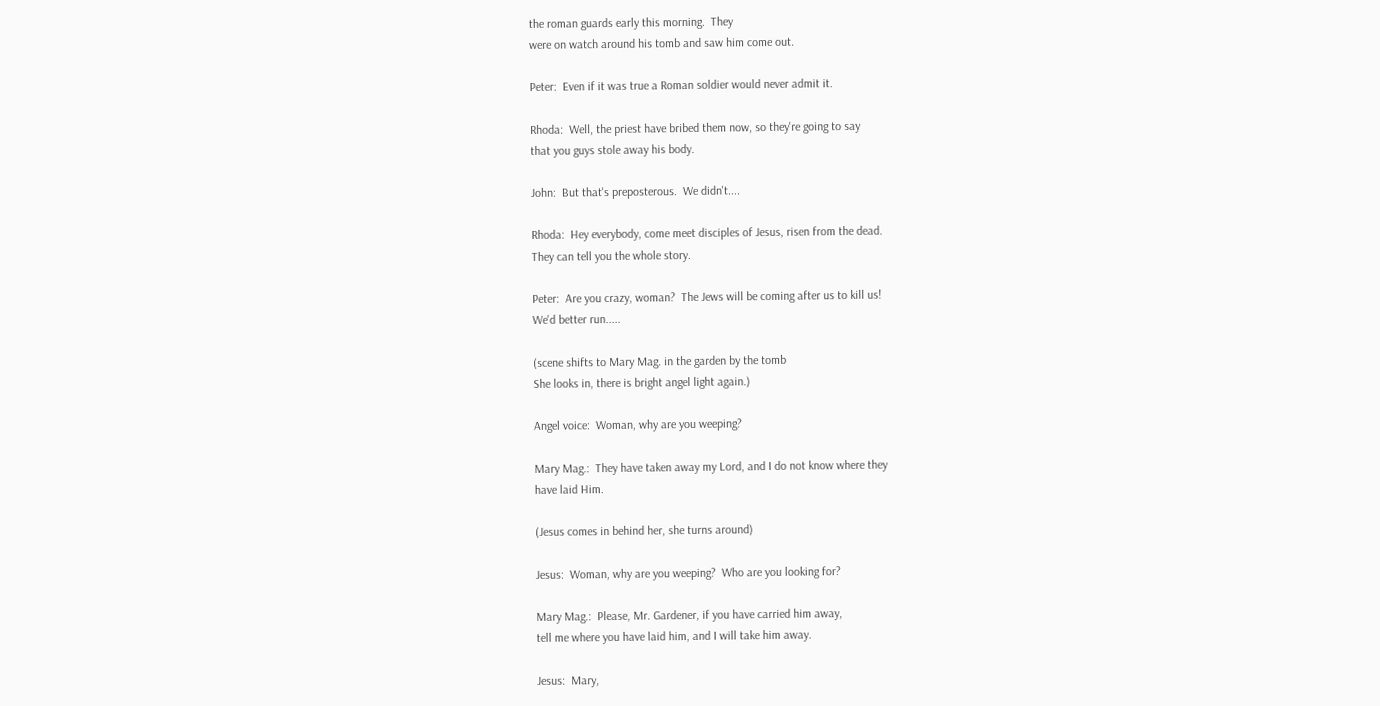the roman guards early this morning.  They
were on watch around his tomb and saw him come out.

Peter:  Even if it was true a Roman soldier would never admit it.

Rhoda:  Well, the priest have bribed them now, so they're going to say
that you guys stole away his body.

John:  But that's preposterous.  We didn't....

Rhoda:  Hey everybody, come meet disciples of Jesus, risen from the dead.
They can tell you the whole story.

Peter:  Are you crazy, woman?  The Jews will be coming after us to kill us!
We'd better run.....

(scene shifts to Mary Mag. in the garden by the tomb
She looks in, there is bright angel light again.)

Angel voice:  Woman, why are you weeping?

Mary Mag.:  They have taken away my Lord, and I do not know where they
have laid Him.

(Jesus comes in behind her, she turns around)

Jesus:  Woman, why are you weeping?  Who are you looking for?

Mary Mag.:  Please, Mr. Gardener, if you have carried him away,
tell me where you have laid him, and I will take him away.

Jesus:  Mary,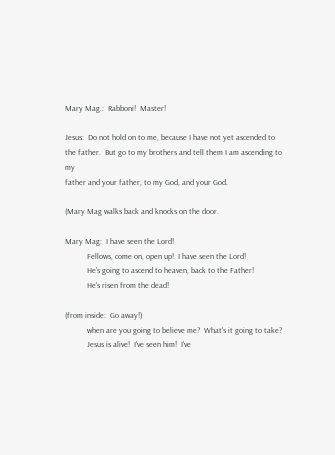Mary Mag.:  Rabboni!  Master!

Jesus:  Do not hold on to me, because I have not yet ascended to
the father.  But go to my brothers and tell them I am ascending to my
father and your father, to my God, and your God.

(Mary Mag walks back and knocks on the door.

Mary Mag:  I have seen the Lord!
           Fellows, come on, open up!  I have seen the Lord!
           He's going to ascend to heaven, back to the Father!
           He's risen from the dead!

(from inside:  Go away!)
           when are you going to believe me?  What's it going to take?
           Jesus is alive!  I've seen him!  I've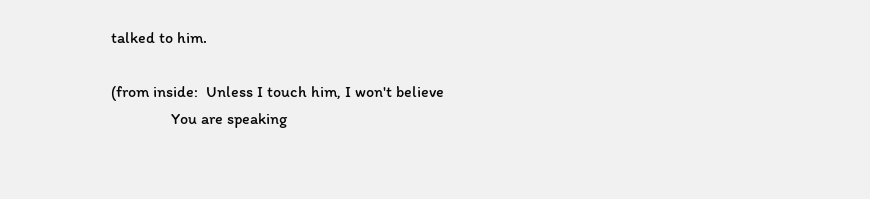talked to him.

(from inside:  Unless I touch him, I won't believe
               You are speaking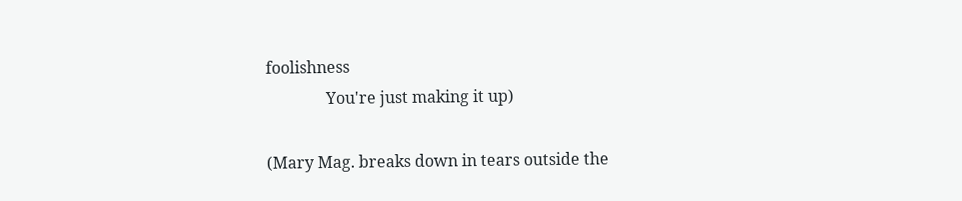foolishness
               You're just making it up)

(Mary Mag. breaks down in tears outside the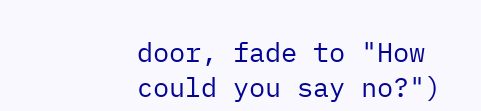door, fade to "How could you say no?")